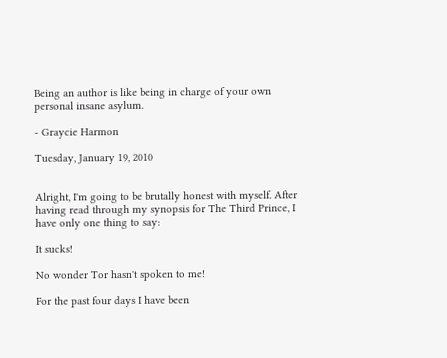Being an author is like being in charge of your own personal insane asylum.

- Graycie Harmon

Tuesday, January 19, 2010


Alright, I'm going to be brutally honest with myself. After having read through my synopsis for The Third Prince, I have only one thing to say:

It sucks!

No wonder Tor hasn't spoken to me!

For the past four days I have been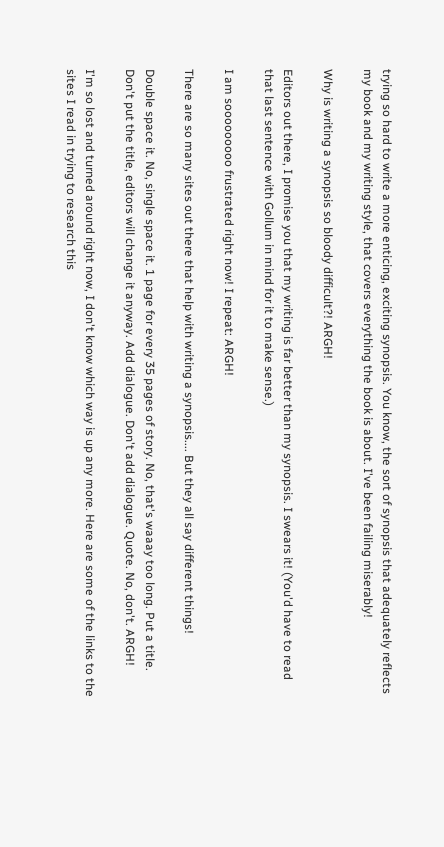trying so hard to write a more enticing, exciting synopsis. You know, the sort of synopsis that adequately reflects my book and my writing style, that covers everything the book is about. I've been failing miserably!

Why is writing a synopsis so bloody difficult?! ARGH!

Editors out there, I promise you that my writing is far better than my synopsis. I swears it! (You'd have to read that last sentence with Gollum in mind for it to make sense.)

I am sooooooooo frustrated right now! I repeat: ARGH!

There are so many sites out there that help with writing a synopsis.... But they all say different things!

Double space it. No, single space it. 1 page for every 35 pages of story. No, that's waaay too long. Put a title. Don't put the title, editors will change it anyway. Add dialogue. Don't add dialogue. Quote. No, don't. ARGH!

I'm so lost and turned around right now, I don't know which way is up any more. Here are some of the links to the sites I read in trying to research this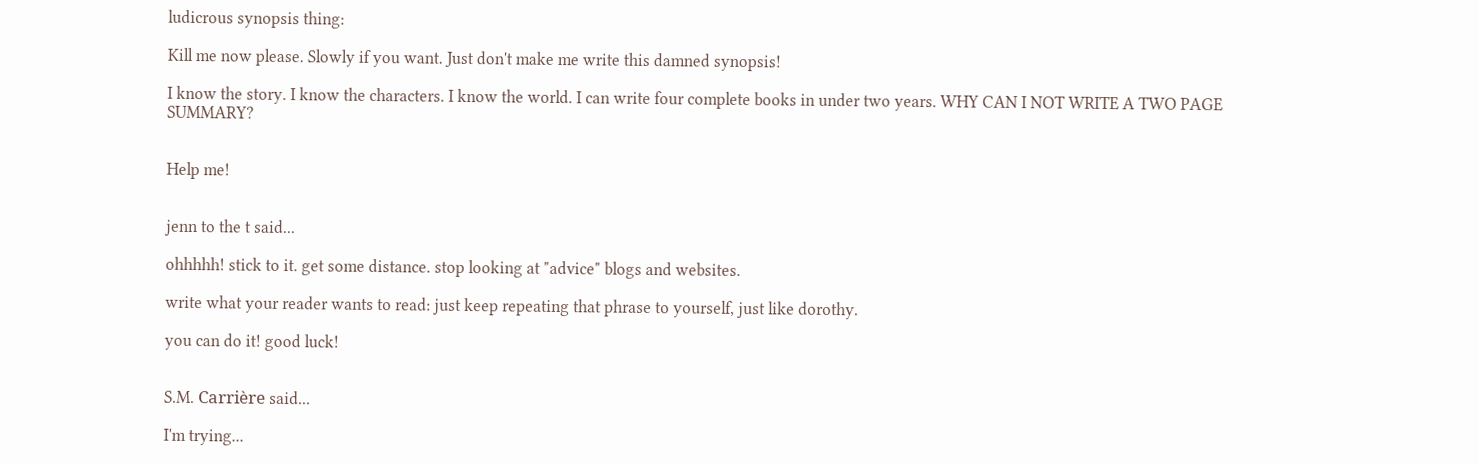ludicrous synopsis thing:

Kill me now please. Slowly if you want. Just don't make me write this damned synopsis!

I know the story. I know the characters. I know the world. I can write four complete books in under two years. WHY CAN I NOT WRITE A TWO PAGE SUMMARY?


Help me!


jenn to the t said...

ohhhhh! stick to it. get some distance. stop looking at "advice" blogs and websites.

write what your reader wants to read: just keep repeating that phrase to yourself, just like dorothy.

you can do it! good luck!


S.M. Carrière said...

I'm trying...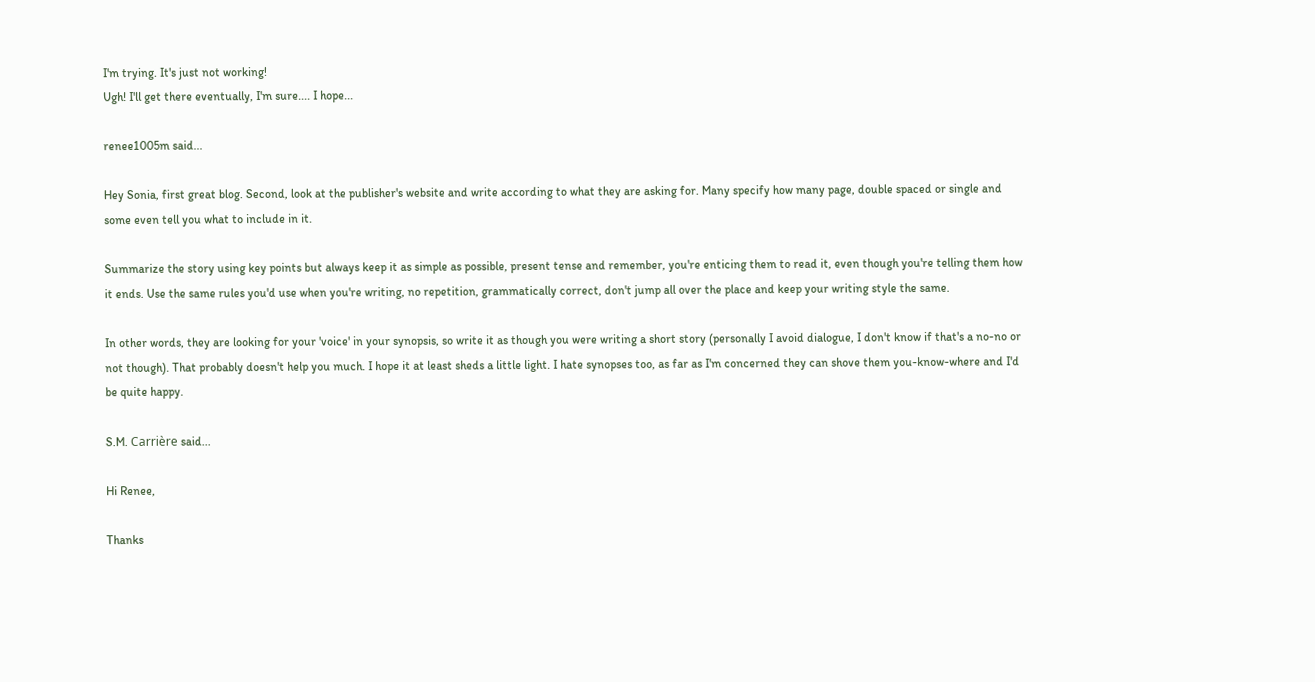I'm trying. It's just not working!
Ugh! I'll get there eventually, I'm sure.... I hope...

renee1005m said...

Hey Sonia, first great blog. Second, look at the publisher's website and write according to what they are asking for. Many specify how many page, double spaced or single and some even tell you what to include in it.

Summarize the story using key points but always keep it as simple as possible, present tense and remember, you're enticing them to read it, even though you're telling them how it ends. Use the same rules you'd use when you're writing, no repetition, grammatically correct, don't jump all over the place and keep your writing style the same.

In other words, they are looking for your 'voice' in your synopsis, so write it as though you were writing a short story (personally I avoid dialogue, I don't know if that's a no-no or not though). That probably doesn't help you much. I hope it at least sheds a little light. I hate synopses too, as far as I'm concerned they can shove them you-know-where and I'd be quite happy.

S.M. Carrière said...

Hi Renee,

Thanks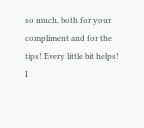so much, both for your compliment and for the tips! Every little bit helps!
I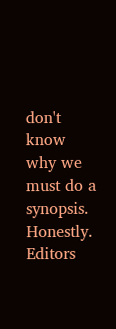don't know why we must do a synopsis. Honestly. Editors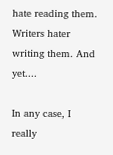hate reading them. Writers hater writing them. And yet....

In any case, I really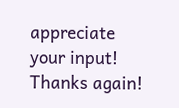appreciate your input! Thanks again!